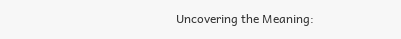Uncovering the Meaning: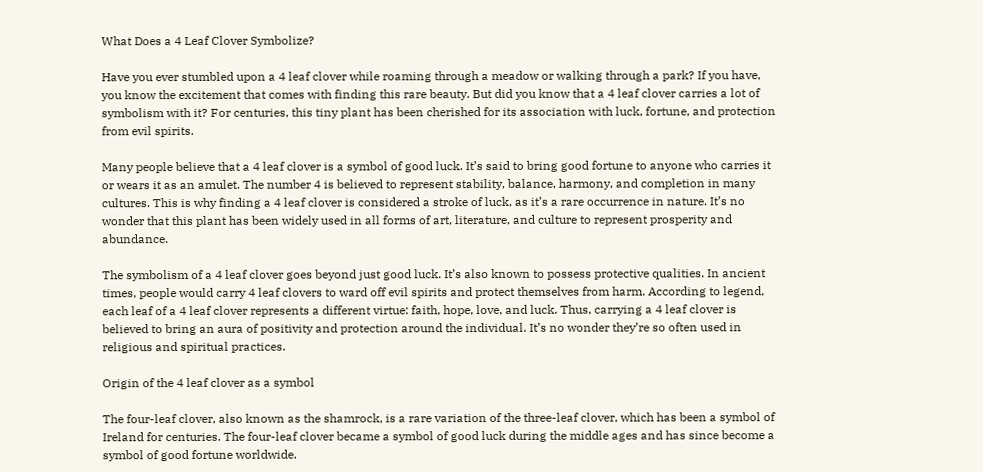What Does a 4 Leaf Clover Symbolize?

Have you ever stumbled upon a 4 leaf clover while roaming through a meadow or walking through a park? If you have, you know the excitement that comes with finding this rare beauty. But did you know that a 4 leaf clover carries a lot of symbolism with it? For centuries, this tiny plant has been cherished for its association with luck, fortune, and protection from evil spirits.

Many people believe that a 4 leaf clover is a symbol of good luck. It’s said to bring good fortune to anyone who carries it or wears it as an amulet. The number 4 is believed to represent stability, balance, harmony, and completion in many cultures. This is why finding a 4 leaf clover is considered a stroke of luck, as it’s a rare occurrence in nature. It’s no wonder that this plant has been widely used in all forms of art, literature, and culture to represent prosperity and abundance.

The symbolism of a 4 leaf clover goes beyond just good luck. It’s also known to possess protective qualities. In ancient times, people would carry 4 leaf clovers to ward off evil spirits and protect themselves from harm. According to legend, each leaf of a 4 leaf clover represents a different virtue: faith, hope, love, and luck. Thus, carrying a 4 leaf clover is believed to bring an aura of positivity and protection around the individual. It’s no wonder they’re so often used in religious and spiritual practices.

Origin of the 4 leaf clover as a symbol

The four-leaf clover, also known as the shamrock, is a rare variation of the three-leaf clover, which has been a symbol of Ireland for centuries. The four-leaf clover became a symbol of good luck during the middle ages and has since become a symbol of good fortune worldwide.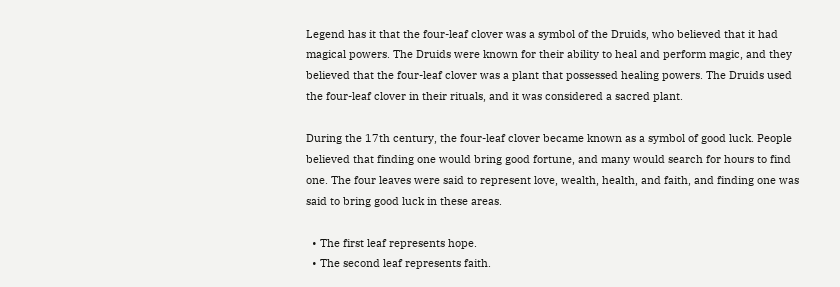Legend has it that the four-leaf clover was a symbol of the Druids, who believed that it had magical powers. The Druids were known for their ability to heal and perform magic, and they believed that the four-leaf clover was a plant that possessed healing powers. The Druids used the four-leaf clover in their rituals, and it was considered a sacred plant.

During the 17th century, the four-leaf clover became known as a symbol of good luck. People believed that finding one would bring good fortune, and many would search for hours to find one. The four leaves were said to represent love, wealth, health, and faith, and finding one was said to bring good luck in these areas.

  • The first leaf represents hope.
  • The second leaf represents faith.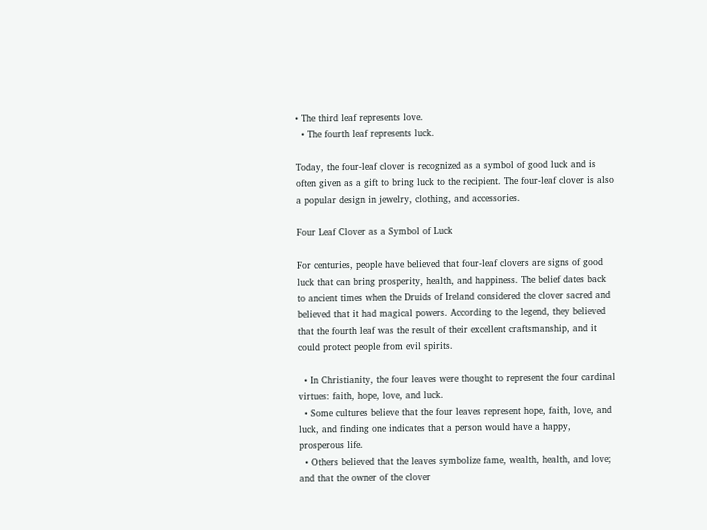• The third leaf represents love.
  • The fourth leaf represents luck.

Today, the four-leaf clover is recognized as a symbol of good luck and is often given as a gift to bring luck to the recipient. The four-leaf clover is also a popular design in jewelry, clothing, and accessories.

Four Leaf Clover as a Symbol of Luck

For centuries, people have believed that four-leaf clovers are signs of good luck that can bring prosperity, health, and happiness. The belief dates back to ancient times when the Druids of Ireland considered the clover sacred and believed that it had magical powers. According to the legend, they believed that the fourth leaf was the result of their excellent craftsmanship, and it could protect people from evil spirits.

  • In Christianity, the four leaves were thought to represent the four cardinal virtues: faith, hope, love, and luck.
  • Some cultures believe that the four leaves represent hope, faith, love, and luck, and finding one indicates that a person would have a happy, prosperous life.
  • Others believed that the leaves symbolize fame, wealth, health, and love; and that the owner of the clover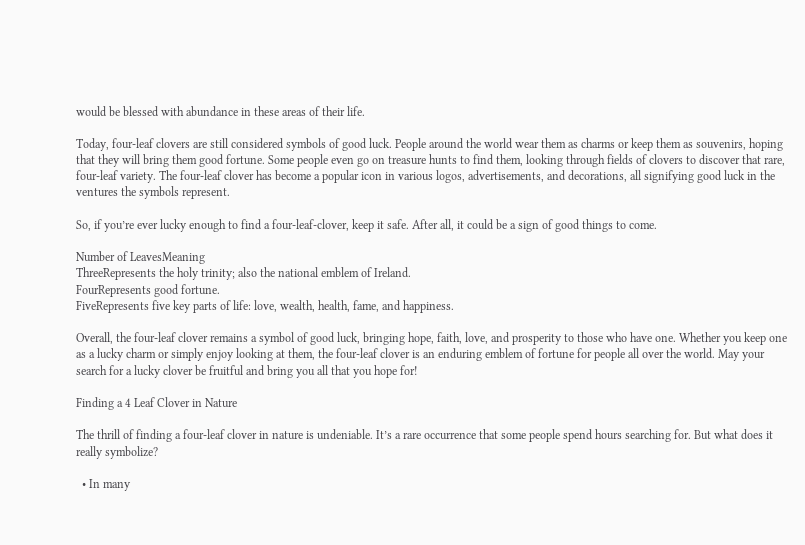would be blessed with abundance in these areas of their life.

Today, four-leaf clovers are still considered symbols of good luck. People around the world wear them as charms or keep them as souvenirs, hoping that they will bring them good fortune. Some people even go on treasure hunts to find them, looking through fields of clovers to discover that rare, four-leaf variety. The four-leaf clover has become a popular icon in various logos, advertisements, and decorations, all signifying good luck in the ventures the symbols represent.

So, if you’re ever lucky enough to find a four-leaf-clover, keep it safe. After all, it could be a sign of good things to come.

Number of LeavesMeaning
ThreeRepresents the holy trinity; also the national emblem of Ireland.
FourRepresents good fortune.
FiveRepresents five key parts of life: love, wealth, health, fame, and happiness.

Overall, the four-leaf clover remains a symbol of good luck, bringing hope, faith, love, and prosperity to those who have one. Whether you keep one as a lucky charm or simply enjoy looking at them, the four-leaf clover is an enduring emblem of fortune for people all over the world. May your search for a lucky clover be fruitful and bring you all that you hope for!

Finding a 4 Leaf Clover in Nature

The thrill of finding a four-leaf clover in nature is undeniable. It’s a rare occurrence that some people spend hours searching for. But what does it really symbolize?

  • In many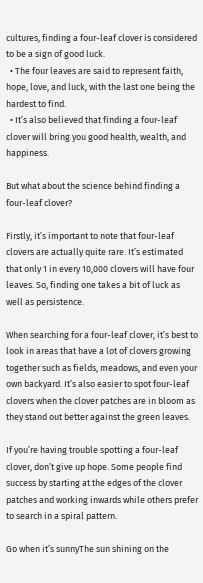cultures, finding a four-leaf clover is considered to be a sign of good luck.
  • The four leaves are said to represent faith, hope, love, and luck, with the last one being the hardest to find.
  • It’s also believed that finding a four-leaf clover will bring you good health, wealth, and happiness.

But what about the science behind finding a four-leaf clover?

Firstly, it’s important to note that four-leaf clovers are actually quite rare. It’s estimated that only 1 in every 10,000 clovers will have four leaves. So, finding one takes a bit of luck as well as persistence.

When searching for a four-leaf clover, it’s best to look in areas that have a lot of clovers growing together such as fields, meadows, and even your own backyard. It’s also easier to spot four-leaf clovers when the clover patches are in bloom as they stand out better against the green leaves.

If you’re having trouble spotting a four-leaf clover, don’t give up hope. Some people find success by starting at the edges of the clover patches and working inwards while others prefer to search in a spiral pattern.

Go when it’s sunnyThe sun shining on the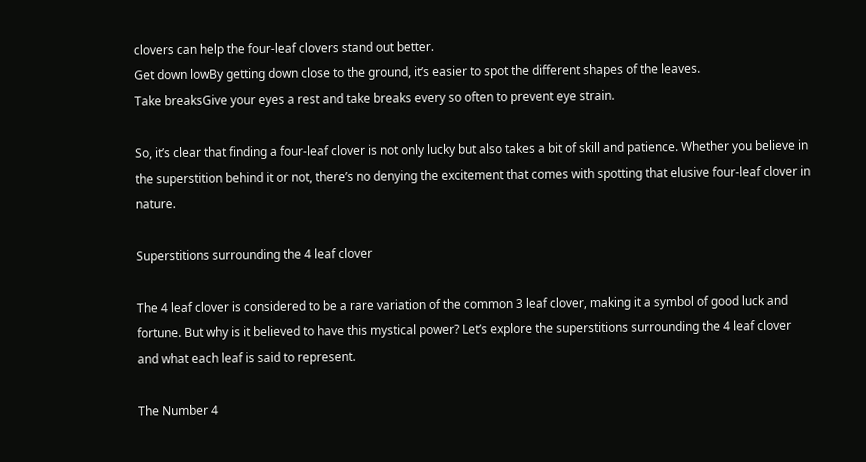clovers can help the four-leaf clovers stand out better.
Get down lowBy getting down close to the ground, it’s easier to spot the different shapes of the leaves.
Take breaksGive your eyes a rest and take breaks every so often to prevent eye strain.

So, it’s clear that finding a four-leaf clover is not only lucky but also takes a bit of skill and patience. Whether you believe in the superstition behind it or not, there’s no denying the excitement that comes with spotting that elusive four-leaf clover in nature.

Superstitions surrounding the 4 leaf clover

The 4 leaf clover is considered to be a rare variation of the common 3 leaf clover, making it a symbol of good luck and fortune. But why is it believed to have this mystical power? Let’s explore the superstitions surrounding the 4 leaf clover and what each leaf is said to represent.

The Number 4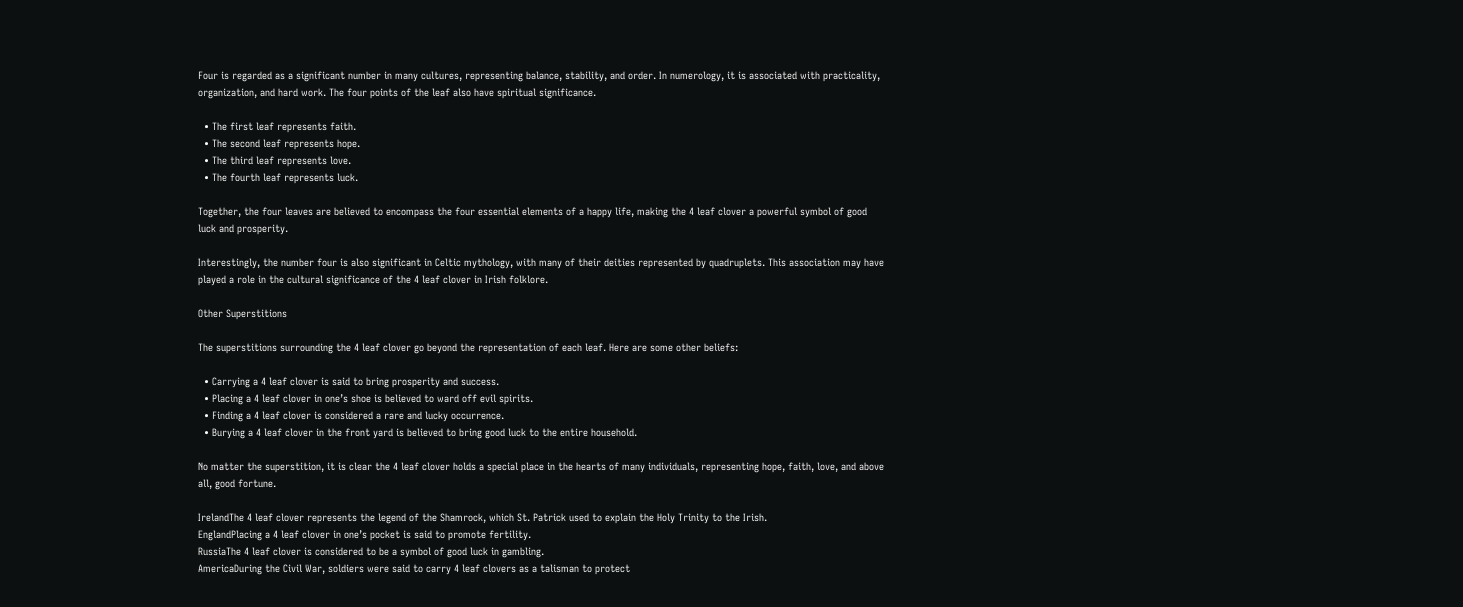Four is regarded as a significant number in many cultures, representing balance, stability, and order. In numerology, it is associated with practicality, organization, and hard work. The four points of the leaf also have spiritual significance.

  • The first leaf represents faith.
  • The second leaf represents hope.
  • The third leaf represents love.
  • The fourth leaf represents luck.

Together, the four leaves are believed to encompass the four essential elements of a happy life, making the 4 leaf clover a powerful symbol of good luck and prosperity.

Interestingly, the number four is also significant in Celtic mythology, with many of their deities represented by quadruplets. This association may have played a role in the cultural significance of the 4 leaf clover in Irish folklore.

Other Superstitions

The superstitions surrounding the 4 leaf clover go beyond the representation of each leaf. Here are some other beliefs:

  • Carrying a 4 leaf clover is said to bring prosperity and success.
  • Placing a 4 leaf clover in one’s shoe is believed to ward off evil spirits.
  • Finding a 4 leaf clover is considered a rare and lucky occurrence.
  • Burying a 4 leaf clover in the front yard is believed to bring good luck to the entire household.

No matter the superstition, it is clear the 4 leaf clover holds a special place in the hearts of many individuals, representing hope, faith, love, and above all, good fortune.

IrelandThe 4 leaf clover represents the legend of the Shamrock, which St. Patrick used to explain the Holy Trinity to the Irish.
EnglandPlacing a 4 leaf clover in one’s pocket is said to promote fertility.
RussiaThe 4 leaf clover is considered to be a symbol of good luck in gambling.
AmericaDuring the Civil War, soldiers were said to carry 4 leaf clovers as a talisman to protect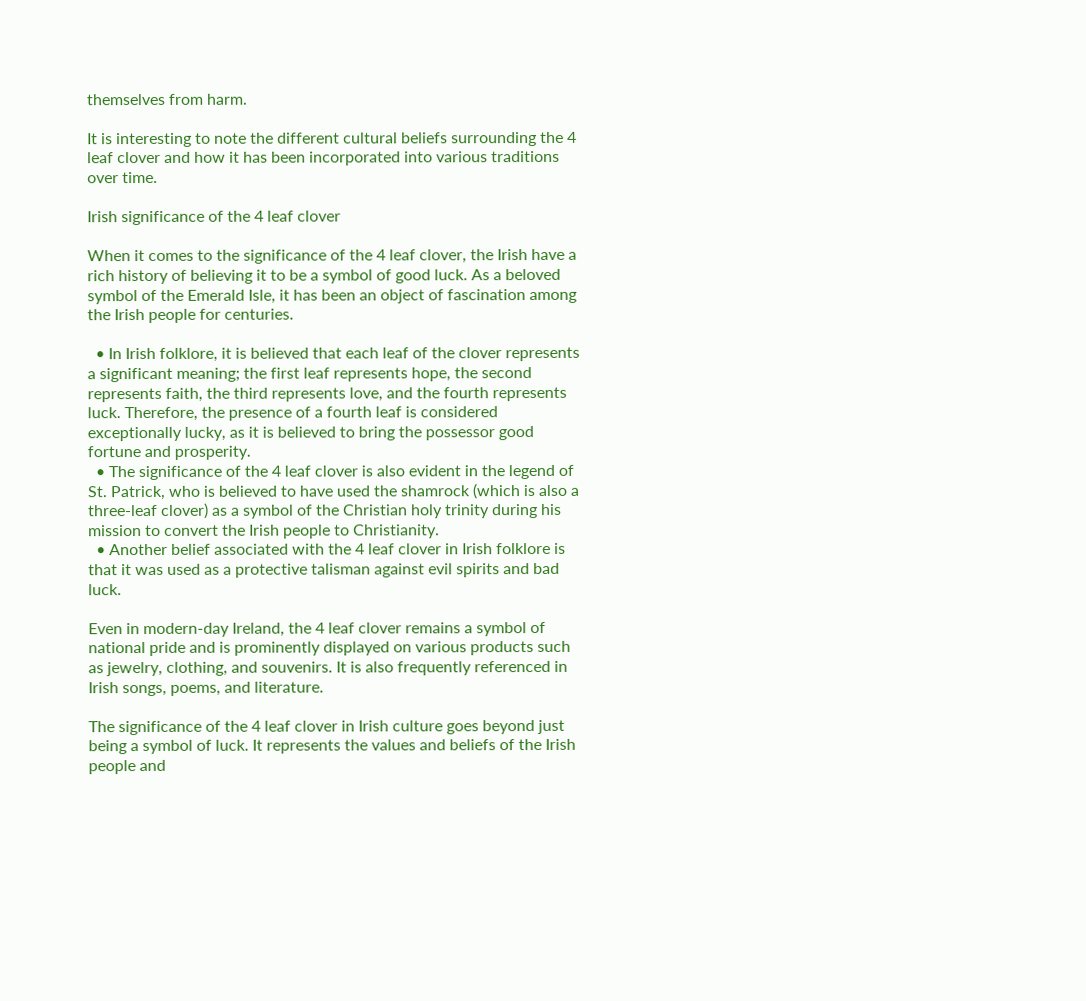themselves from harm.

It is interesting to note the different cultural beliefs surrounding the 4 leaf clover and how it has been incorporated into various traditions over time.

Irish significance of the 4 leaf clover

When it comes to the significance of the 4 leaf clover, the Irish have a rich history of believing it to be a symbol of good luck. As a beloved symbol of the Emerald Isle, it has been an object of fascination among the Irish people for centuries.

  • In Irish folklore, it is believed that each leaf of the clover represents a significant meaning; the first leaf represents hope, the second represents faith, the third represents love, and the fourth represents luck. Therefore, the presence of a fourth leaf is considered exceptionally lucky, as it is believed to bring the possessor good fortune and prosperity.
  • The significance of the 4 leaf clover is also evident in the legend of St. Patrick, who is believed to have used the shamrock (which is also a three-leaf clover) as a symbol of the Christian holy trinity during his mission to convert the Irish people to Christianity.
  • Another belief associated with the 4 leaf clover in Irish folklore is that it was used as a protective talisman against evil spirits and bad luck.

Even in modern-day Ireland, the 4 leaf clover remains a symbol of national pride and is prominently displayed on various products such as jewelry, clothing, and souvenirs. It is also frequently referenced in Irish songs, poems, and literature.

The significance of the 4 leaf clover in Irish culture goes beyond just being a symbol of luck. It represents the values and beliefs of the Irish people and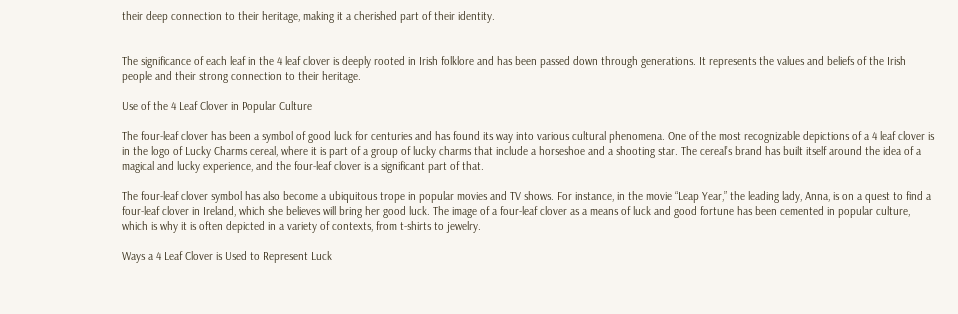their deep connection to their heritage, making it a cherished part of their identity.


The significance of each leaf in the 4 leaf clover is deeply rooted in Irish folklore and has been passed down through generations. It represents the values and beliefs of the Irish people and their strong connection to their heritage.

Use of the 4 Leaf Clover in Popular Culture

The four-leaf clover has been a symbol of good luck for centuries and has found its way into various cultural phenomena. One of the most recognizable depictions of a 4 leaf clover is in the logo of Lucky Charms cereal, where it is part of a group of lucky charms that include a horseshoe and a shooting star. The cereal’s brand has built itself around the idea of a magical and lucky experience, and the four-leaf clover is a significant part of that.

The four-leaf clover symbol has also become a ubiquitous trope in popular movies and TV shows. For instance, in the movie “Leap Year,” the leading lady, Anna, is on a quest to find a four-leaf clover in Ireland, which she believes will bring her good luck. The image of a four-leaf clover as a means of luck and good fortune has been cemented in popular culture, which is why it is often depicted in a variety of contexts, from t-shirts to jewelry.

Ways a 4 Leaf Clover is Used to Represent Luck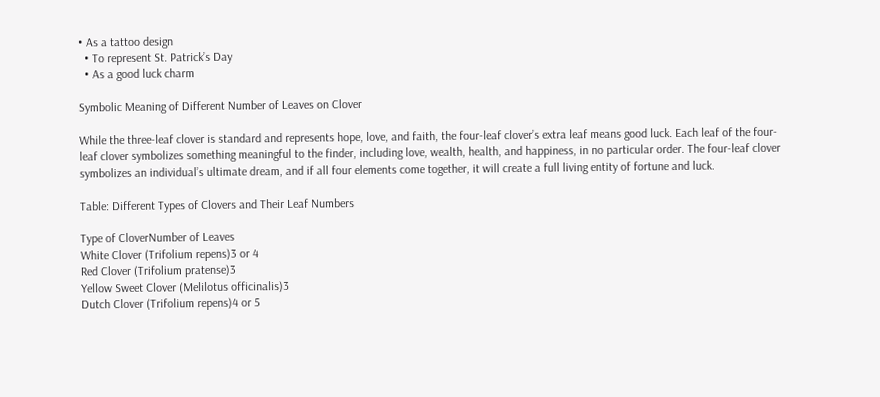• As a tattoo design
  • To represent St. Patrick’s Day
  • As a good luck charm

Symbolic Meaning of Different Number of Leaves on Clover

While the three-leaf clover is standard and represents hope, love, and faith, the four-leaf clover’s extra leaf means good luck. Each leaf of the four-leaf clover symbolizes something meaningful to the finder, including love, wealth, health, and happiness, in no particular order. The four-leaf clover symbolizes an individual’s ultimate dream, and if all four elements come together, it will create a full living entity of fortune and luck.

Table: Different Types of Clovers and Their Leaf Numbers

Type of CloverNumber of Leaves
White Clover (Trifolium repens)3 or 4
Red Clover (Trifolium pratense)3
Yellow Sweet Clover (Melilotus officinalis)3
Dutch Clover (Trifolium repens)4 or 5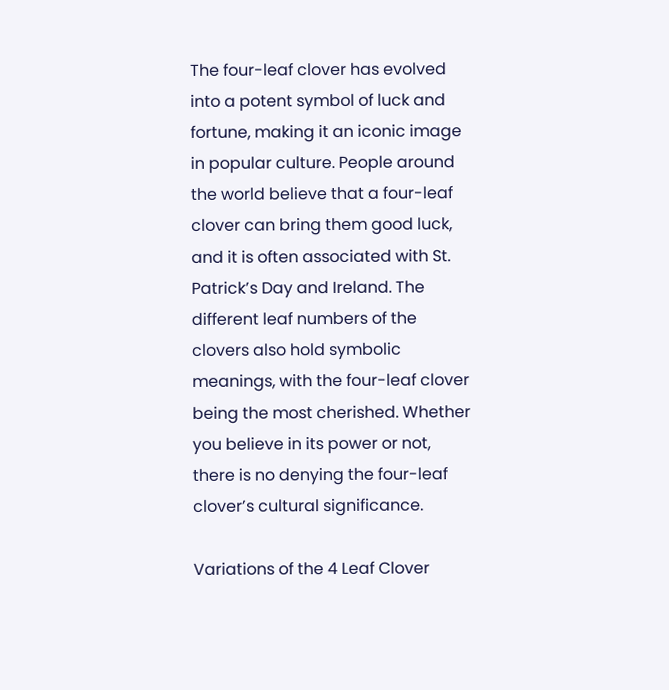The four-leaf clover has evolved into a potent symbol of luck and fortune, making it an iconic image in popular culture. People around the world believe that a four-leaf clover can bring them good luck, and it is often associated with St. Patrick’s Day and Ireland. The different leaf numbers of the clovers also hold symbolic meanings, with the four-leaf clover being the most cherished. Whether you believe in its power or not, there is no denying the four-leaf clover’s cultural significance.

Variations of the 4 Leaf Clover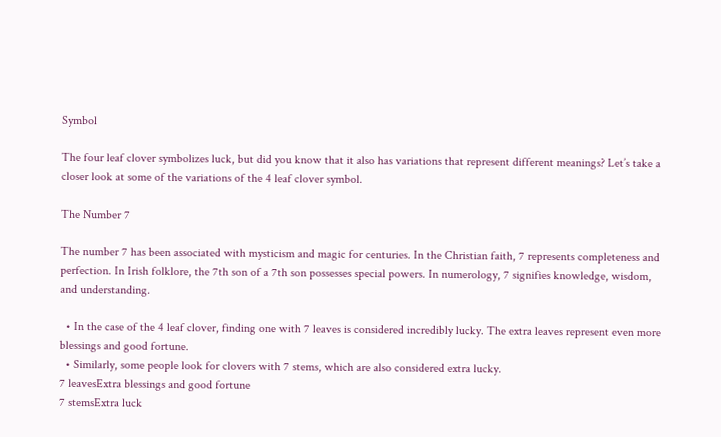Symbol

The four leaf clover symbolizes luck, but did you know that it also has variations that represent different meanings? Let’s take a closer look at some of the variations of the 4 leaf clover symbol.

The Number 7

The number 7 has been associated with mysticism and magic for centuries. In the Christian faith, 7 represents completeness and perfection. In Irish folklore, the 7th son of a 7th son possesses special powers. In numerology, 7 signifies knowledge, wisdom, and understanding.

  • In the case of the 4 leaf clover, finding one with 7 leaves is considered incredibly lucky. The extra leaves represent even more blessings and good fortune.
  • Similarly, some people look for clovers with 7 stems, which are also considered extra lucky.
7 leavesExtra blessings and good fortune
7 stemsExtra luck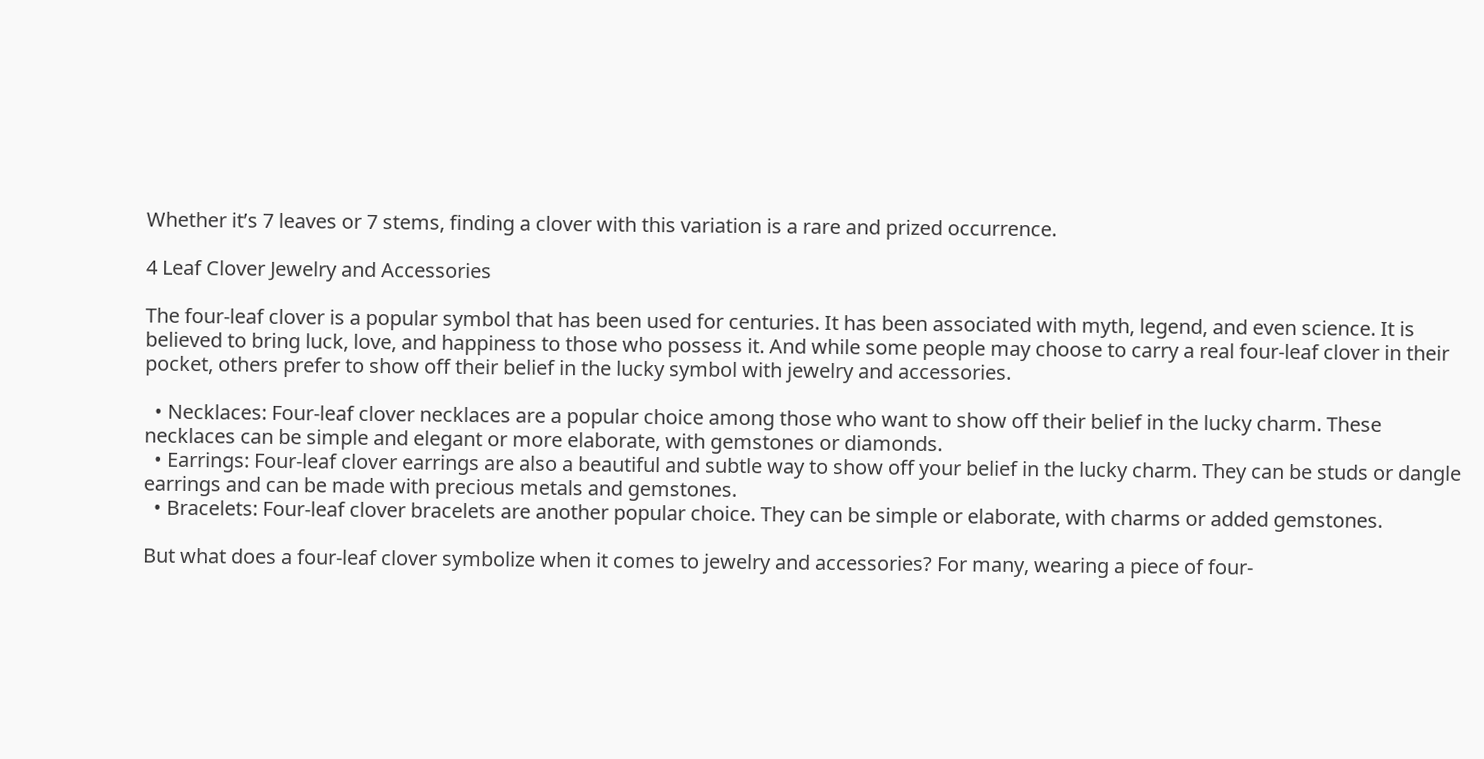Whether it’s 7 leaves or 7 stems, finding a clover with this variation is a rare and prized occurrence.

4 Leaf Clover Jewelry and Accessories

The four-leaf clover is a popular symbol that has been used for centuries. It has been associated with myth, legend, and even science. It is believed to bring luck, love, and happiness to those who possess it. And while some people may choose to carry a real four-leaf clover in their pocket, others prefer to show off their belief in the lucky symbol with jewelry and accessories.

  • Necklaces: Four-leaf clover necklaces are a popular choice among those who want to show off their belief in the lucky charm. These necklaces can be simple and elegant or more elaborate, with gemstones or diamonds.
  • Earrings: Four-leaf clover earrings are also a beautiful and subtle way to show off your belief in the lucky charm. They can be studs or dangle earrings and can be made with precious metals and gemstones.
  • Bracelets: Four-leaf clover bracelets are another popular choice. They can be simple or elaborate, with charms or added gemstones.

But what does a four-leaf clover symbolize when it comes to jewelry and accessories? For many, wearing a piece of four-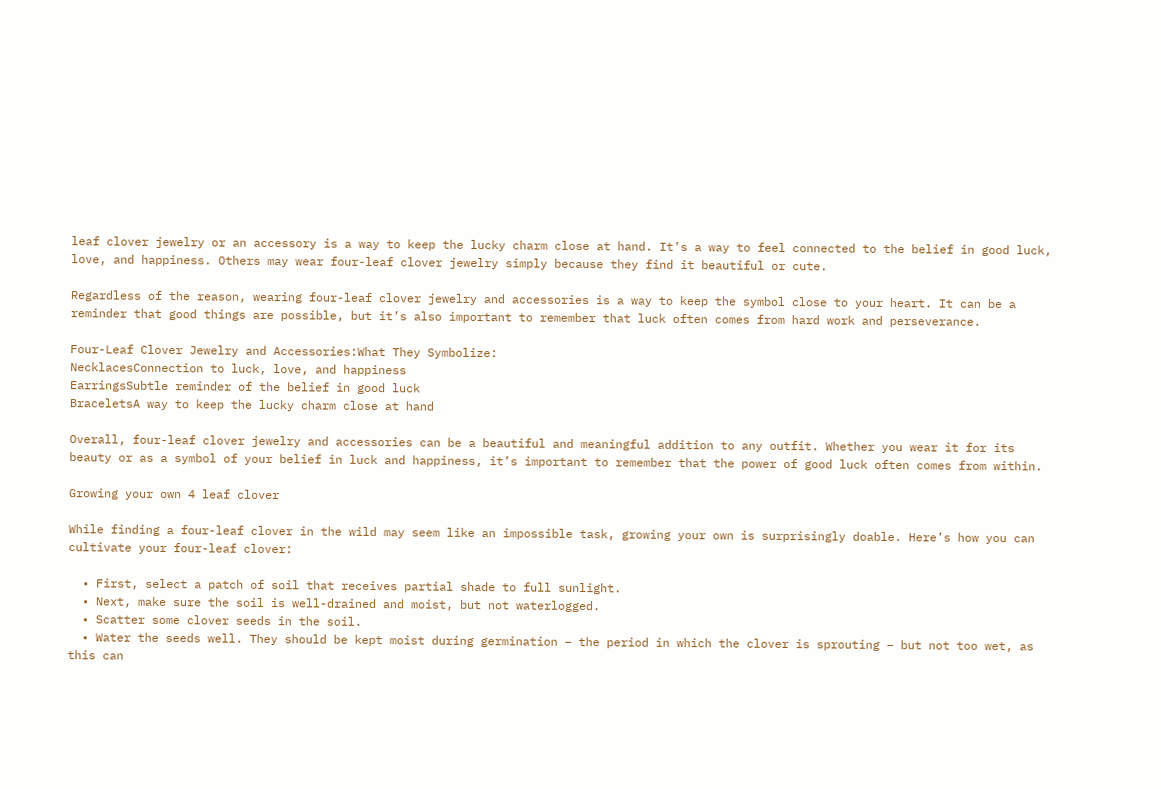leaf clover jewelry or an accessory is a way to keep the lucky charm close at hand. It’s a way to feel connected to the belief in good luck, love, and happiness. Others may wear four-leaf clover jewelry simply because they find it beautiful or cute.

Regardless of the reason, wearing four-leaf clover jewelry and accessories is a way to keep the symbol close to your heart. It can be a reminder that good things are possible, but it’s also important to remember that luck often comes from hard work and perseverance.

Four-Leaf Clover Jewelry and Accessories:What They Symbolize:
NecklacesConnection to luck, love, and happiness
EarringsSubtle reminder of the belief in good luck
BraceletsA way to keep the lucky charm close at hand

Overall, four-leaf clover jewelry and accessories can be a beautiful and meaningful addition to any outfit. Whether you wear it for its beauty or as a symbol of your belief in luck and happiness, it’s important to remember that the power of good luck often comes from within.

Growing your own 4 leaf clover

While finding a four-leaf clover in the wild may seem like an impossible task, growing your own is surprisingly doable. Here’s how you can cultivate your four-leaf clover:

  • First, select a patch of soil that receives partial shade to full sunlight.
  • Next, make sure the soil is well-drained and moist, but not waterlogged.
  • Scatter some clover seeds in the soil.
  • Water the seeds well. They should be kept moist during germination – the period in which the clover is sprouting – but not too wet, as this can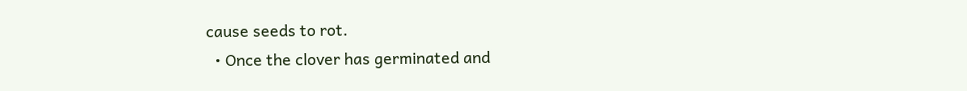cause seeds to rot.
  • Once the clover has germinated and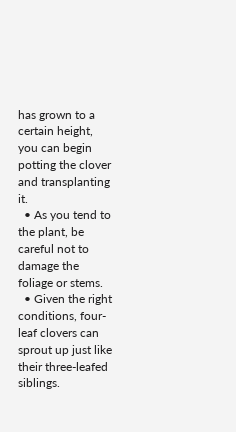has grown to a certain height, you can begin potting the clover and transplanting it.
  • As you tend to the plant, be careful not to damage the foliage or stems.
  • Given the right conditions, four-leaf clovers can sprout up just like their three-leafed siblings.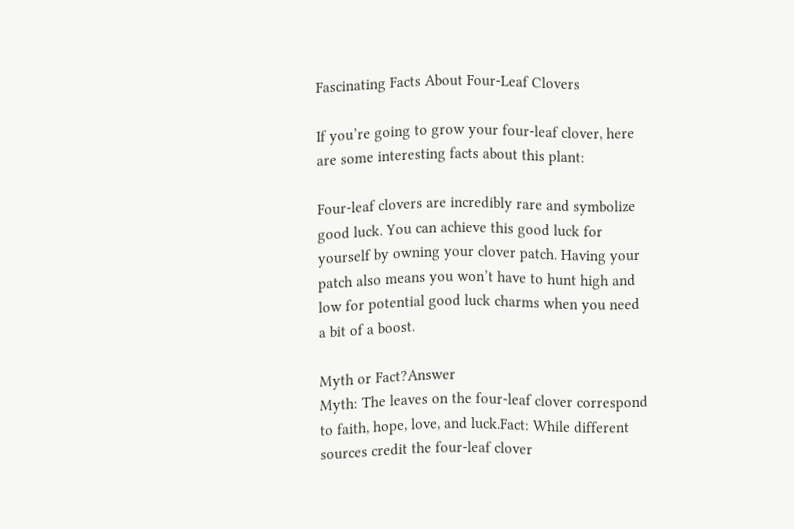Fascinating Facts About Four-Leaf Clovers

If you’re going to grow your four-leaf clover, here are some interesting facts about this plant:

Four-leaf clovers are incredibly rare and symbolize good luck. You can achieve this good luck for yourself by owning your clover patch. Having your patch also means you won’t have to hunt high and low for potential good luck charms when you need a bit of a boost.

Myth or Fact?Answer
Myth: The leaves on the four-leaf clover correspond to faith, hope, love, and luck.Fact: While different sources credit the four-leaf clover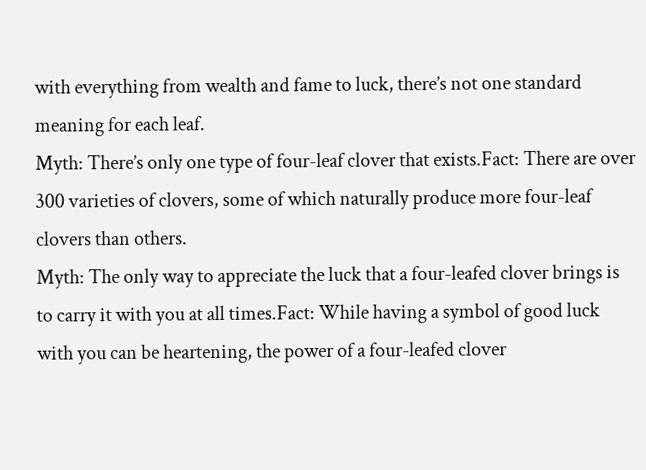with everything from wealth and fame to luck, there’s not one standard meaning for each leaf.
Myth: There’s only one type of four-leaf clover that exists.Fact: There are over 300 varieties of clovers, some of which naturally produce more four-leaf clovers than others.
Myth: The only way to appreciate the luck that a four-leafed clover brings is to carry it with you at all times.Fact: While having a symbol of good luck with you can be heartening, the power of a four-leafed clover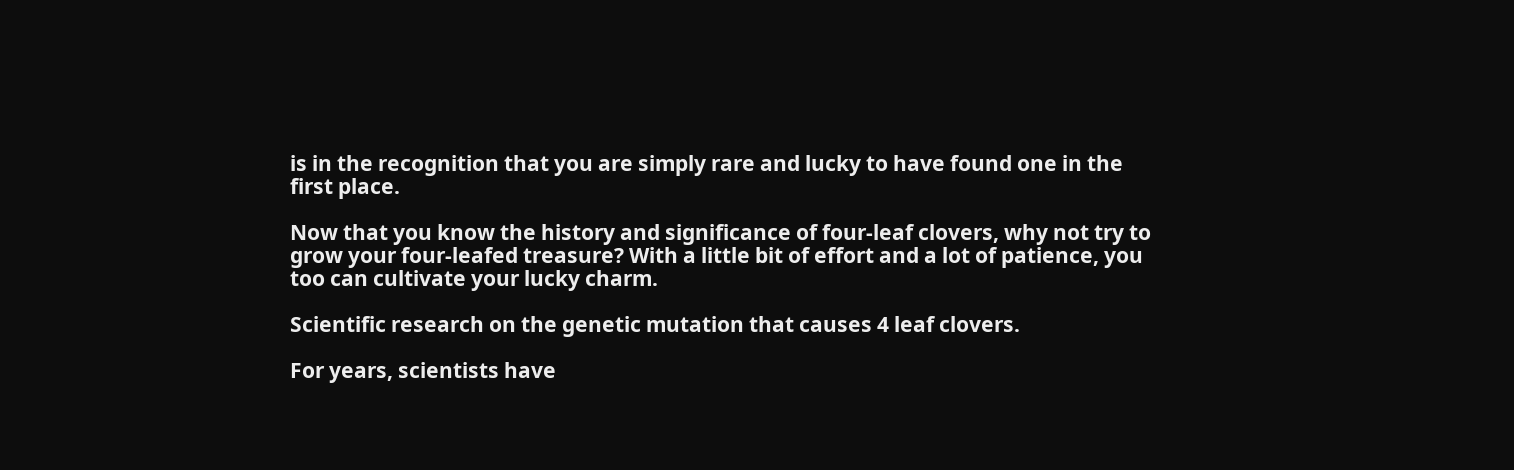is in the recognition that you are simply rare and lucky to have found one in the first place.

Now that you know the history and significance of four-leaf clovers, why not try to grow your four-leafed treasure? With a little bit of effort and a lot of patience, you too can cultivate your lucky charm.

Scientific research on the genetic mutation that causes 4 leaf clovers.

For years, scientists have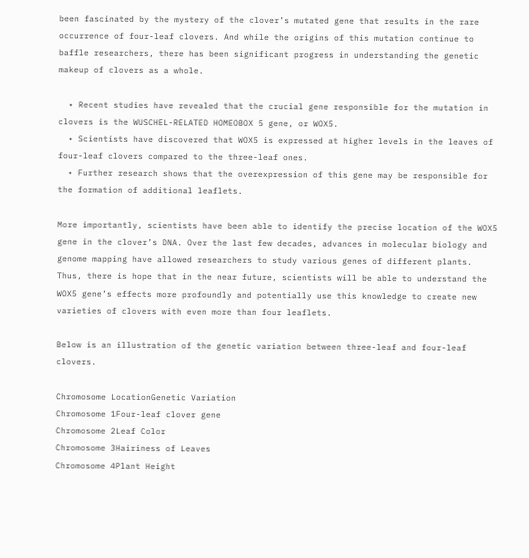been fascinated by the mystery of the clover’s mutated gene that results in the rare occurrence of four-leaf clovers. And while the origins of this mutation continue to baffle researchers, there has been significant progress in understanding the genetic makeup of clovers as a whole.

  • Recent studies have revealed that the crucial gene responsible for the mutation in clovers is the WUSCHEL-RELATED HOMEOBOX 5 gene, or WOX5.
  • Scientists have discovered that WOX5 is expressed at higher levels in the leaves of four-leaf clovers compared to the three-leaf ones.
  • Further research shows that the overexpression of this gene may be responsible for the formation of additional leaflets.

More importantly, scientists have been able to identify the precise location of the WOX5 gene in the clover’s DNA. Over the last few decades, advances in molecular biology and genome mapping have allowed researchers to study various genes of different plants. Thus, there is hope that in the near future, scientists will be able to understand the WOX5 gene’s effects more profoundly and potentially use this knowledge to create new varieties of clovers with even more than four leaflets.

Below is an illustration of the genetic variation between three-leaf and four-leaf clovers.

Chromosome LocationGenetic Variation
Chromosome 1Four-leaf clover gene
Chromosome 2Leaf Color
Chromosome 3Hairiness of Leaves
Chromosome 4Plant Height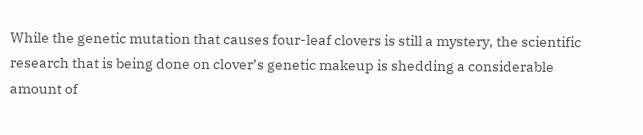While the genetic mutation that causes four-leaf clovers is still a mystery, the scientific research that is being done on clover’s genetic makeup is shedding a considerable amount of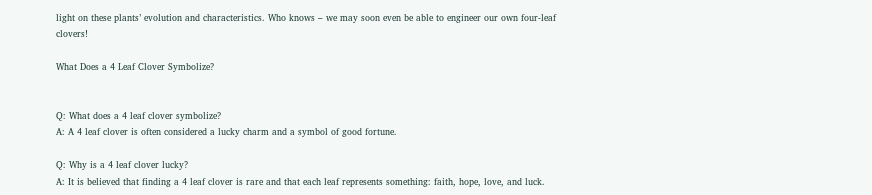light on these plants’ evolution and characteristics. Who knows – we may soon even be able to engineer our own four-leaf clovers!

What Does a 4 Leaf Clover Symbolize?


Q: What does a 4 leaf clover symbolize?
A: A 4 leaf clover is often considered a lucky charm and a symbol of good fortune.

Q: Why is a 4 leaf clover lucky?
A: It is believed that finding a 4 leaf clover is rare and that each leaf represents something: faith, hope, love, and luck.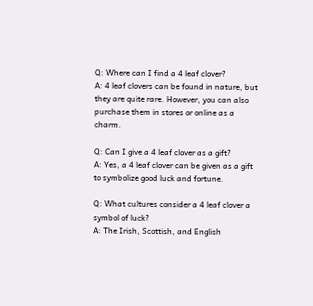Q: Where can I find a 4 leaf clover?
A: 4 leaf clovers can be found in nature, but they are quite rare. However, you can also purchase them in stores or online as a charm.

Q: Can I give a 4 leaf clover as a gift?
A: Yes, a 4 leaf clover can be given as a gift to symbolize good luck and fortune.

Q: What cultures consider a 4 leaf clover a symbol of luck?
A: The Irish, Scottish, and English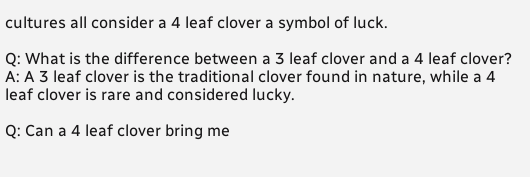cultures all consider a 4 leaf clover a symbol of luck.

Q: What is the difference between a 3 leaf clover and a 4 leaf clover?
A: A 3 leaf clover is the traditional clover found in nature, while a 4 leaf clover is rare and considered lucky.

Q: Can a 4 leaf clover bring me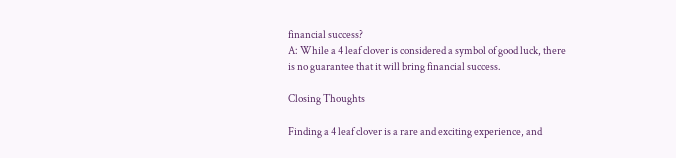financial success?
A: While a 4 leaf clover is considered a symbol of good luck, there is no guarantee that it will bring financial success.

Closing Thoughts

Finding a 4 leaf clover is a rare and exciting experience, and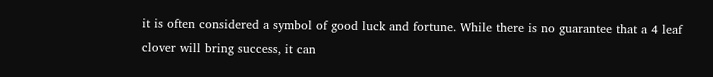it is often considered a symbol of good luck and fortune. While there is no guarantee that a 4 leaf clover will bring success, it can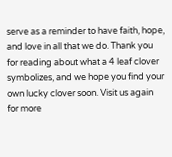serve as a reminder to have faith, hope, and love in all that we do. Thank you for reading about what a 4 leaf clover symbolizes, and we hope you find your own lucky clover soon. Visit us again for more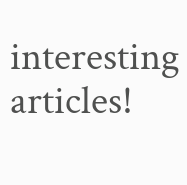interesting articles!